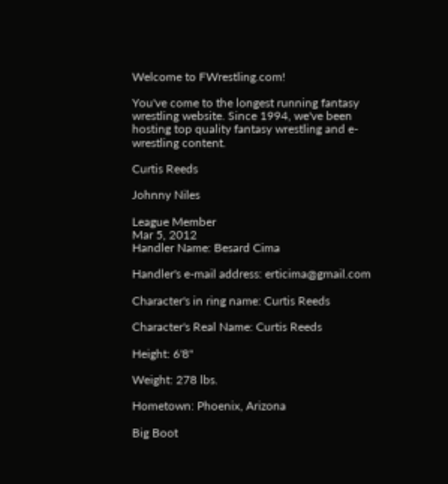Welcome to FWrestling.com!

You've come to the longest running fantasy wrestling website. Since 1994, we've been hosting top quality fantasy wrestling and e-wrestling content.

Curtis Reeds

Johnny Niles

League Member
Mar 5, 2012
Handler Name: Besard Cima

Handler's e-mail address: erticima@gmail.com

Character's in ring name: Curtis Reeds

Character's Real Name: Curtis Reeds

Height: 6'8''

Weight: 278 lbs.

Hometown: Phoenix, Arizona

Big Boot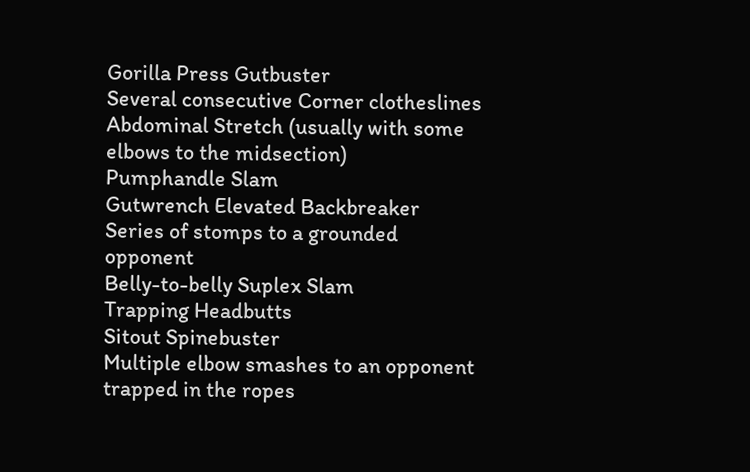Gorilla Press Gutbuster
Several consecutive Corner clotheslines
Abdominal Stretch (usually with some elbows to the midsection)
Pumphandle Slam
Gutwrench Elevated Backbreaker
Series of stomps to a grounded opponent
Belly-to-belly Suplex Slam
Trapping Headbutts
Sitout Spinebuster
Multiple elbow smashes to an opponent trapped in the ropes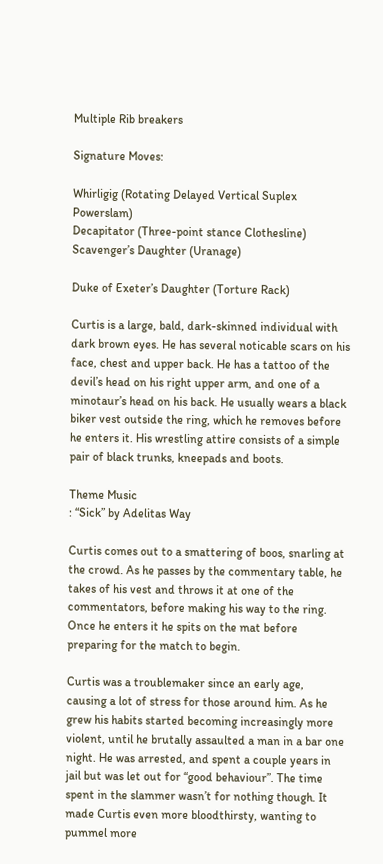Multiple Rib breakers

Signature Moves:

Whirligig (Rotating Delayed Vertical Suplex Powerslam)
Decapitator (Three-point stance Clothesline)
Scavenger’s Daughter (Uranage)

Duke of Exeter’s Daughter (Torture Rack)

Curtis is a large, bald, dark-skinned individual with dark brown eyes. He has several noticable scars on his face, chest and upper back. He has a tattoo of the devil’s head on his right upper arm, and one of a minotaur’s head on his back. He usually wears a black biker vest outside the ring, which he removes before he enters it. His wrestling attire consists of a simple pair of black trunks, kneepads and boots.

Theme Music
: “Sick” by Adelitas Way

Curtis comes out to a smattering of boos, snarling at the crowd. As he passes by the commentary table, he takes of his vest and throws it at one of the commentators, before making his way to the ring. Once he enters it he spits on the mat before preparing for the match to begin.

Curtis was a troublemaker since an early age, causing a lot of stress for those around him. As he grew his habits started becoming increasingly more violent, until he brutally assaulted a man in a bar one night. He was arrested, and spent a couple years in jail but was let out for “good behaviour”. The time spent in the slammer wasn’t for nothing though. It made Curtis even more bloodthirsty, wanting to pummel more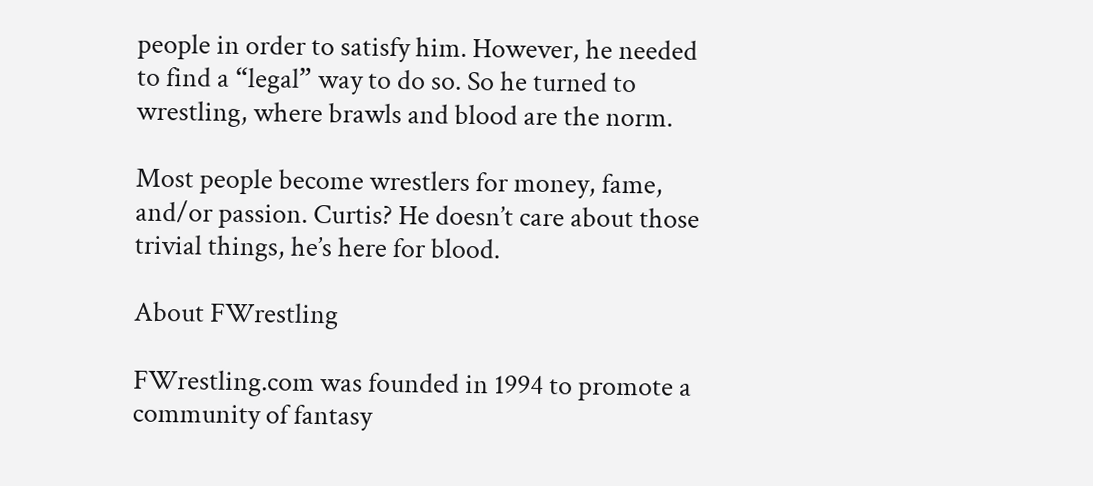people in order to satisfy him. However, he needed to find a “legal” way to do so. So he turned to wrestling, where brawls and blood are the norm.

Most people become wrestlers for money, fame, and/or passion. Curtis? He doesn’t care about those trivial things, he’s here for blood.

About FWrestling

FWrestling.com was founded in 1994 to promote a community of fantasy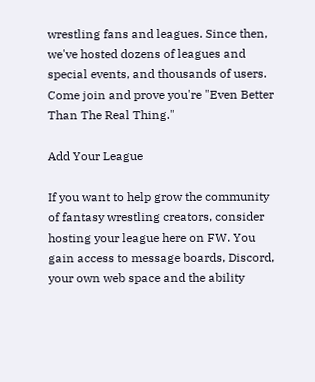wrestling fans and leagues. Since then, we've hosted dozens of leagues and special events, and thousands of users. Come join and prove you're "Even Better Than The Real Thing."

Add Your League

If you want to help grow the community of fantasy wrestling creators, consider hosting your league here on FW. You gain access to message boards, Discord, your own web space and the ability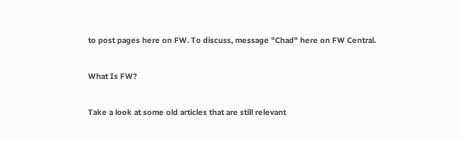to post pages here on FW. To discuss, message "Chad" here on FW Central.

What Is FW?

Take a look at some old articles that are still relevant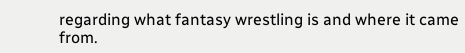regarding what fantasy wrestling is and where it came from.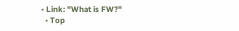• Link: "What is FW?"
  • Top